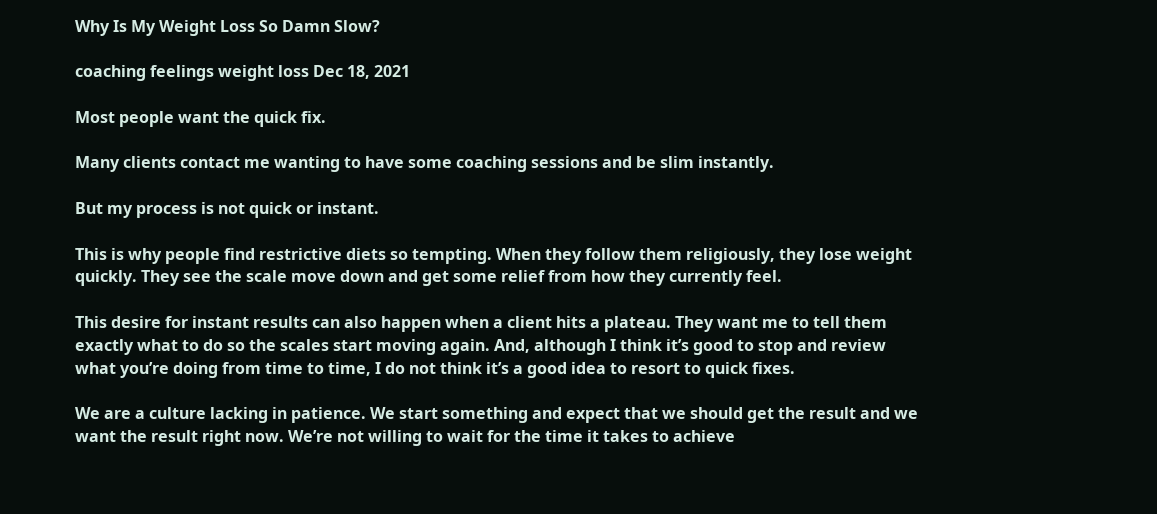Why Is My Weight Loss So Damn Slow?

coaching feelings weight loss Dec 18, 2021

Most people want the quick fix.

Many clients contact me wanting to have some coaching sessions and be slim instantly.

But my process is not quick or instant.

This is why people find restrictive diets so tempting. When they follow them religiously, they lose weight quickly. They see the scale move down and get some relief from how they currently feel.

This desire for instant results can also happen when a client hits a plateau. They want me to tell them exactly what to do so the scales start moving again. And, although I think it’s good to stop and review what you’re doing from time to time, I do not think it’s a good idea to resort to quick fixes.

We are a culture lacking in patience. We start something and expect that we should get the result and we want the result right now. We’re not willing to wait for the time it takes to achieve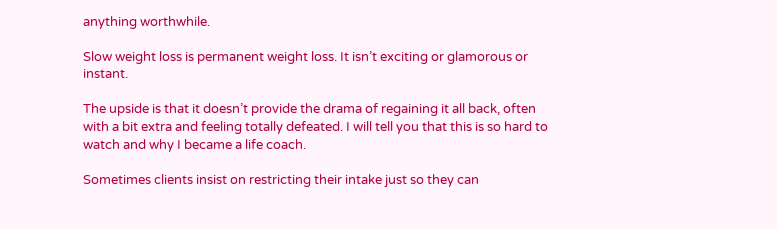anything worthwhile.

Slow weight loss is permanent weight loss. It isn’t exciting or glamorous or instant.

The upside is that it doesn’t provide the drama of regaining it all back, often with a bit extra and feeling totally defeated. I will tell you that this is so hard to watch and why I became a life coach.

Sometimes clients insist on restricting their intake just so they can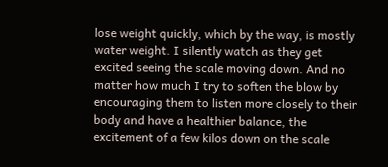lose weight quickly, which by the way, is mostly water weight. I silently watch as they get excited seeing the scale moving down. And no matter how much I try to soften the blow by encouraging them to listen more closely to their body and have a healthier balance, the excitement of a few kilos down on the scale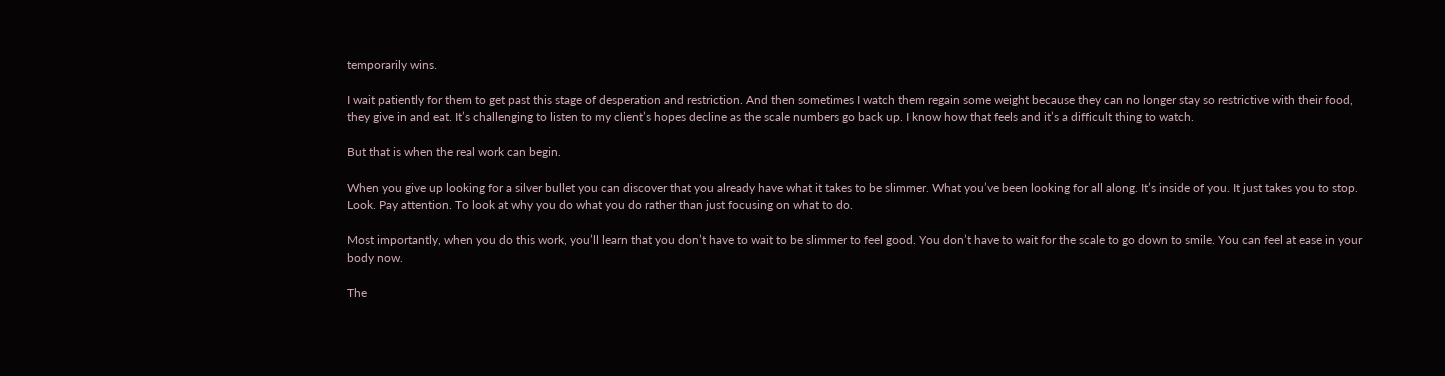temporarily wins.

I wait patiently for them to get past this stage of desperation and restriction. And then sometimes I watch them regain some weight because they can no longer stay so restrictive with their food, they give in and eat. It’s challenging to listen to my client’s hopes decline as the scale numbers go back up. I know how that feels and it’s a difficult thing to watch.

But that is when the real work can begin.

When you give up looking for a silver bullet you can discover that you already have what it takes to be slimmer. What you’ve been looking for all along. It’s inside of you. It just takes you to stop. Look. Pay attention. To look at why you do what you do rather than just focusing on what to do.

Most importantly, when you do this work, you’ll learn that you don’t have to wait to be slimmer to feel good. You don’t have to wait for the scale to go down to smile. You can feel at ease in your body now.

The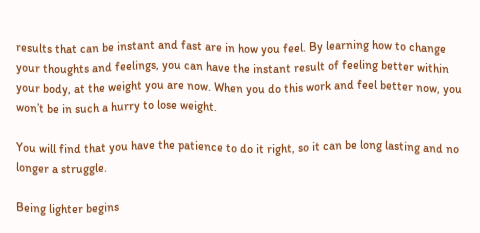results that can be instant and fast are in how you feel. By learning how to change your thoughts and feelings, you can have the instant result of feeling better within your body, at the weight you are now. When you do this work and feel better now, you won’t be in such a hurry to lose weight.

You will find that you have the patience to do it right, so it can be long lasting and no longer a struggle.

Being lighter begins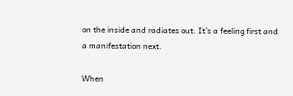on the inside and radiates out. It’s a feeling first and a manifestation next.

When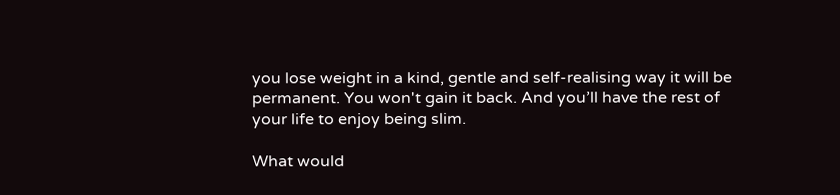you lose weight in a kind, gentle and self-realising way it will be permanent. You won't gain it back. And you’ll have the rest of your life to enjoy being slim.

What would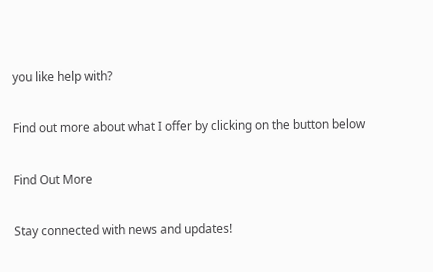you like help with?

Find out more about what I offer by clicking on the button below

Find Out More

Stay connected with news and updates!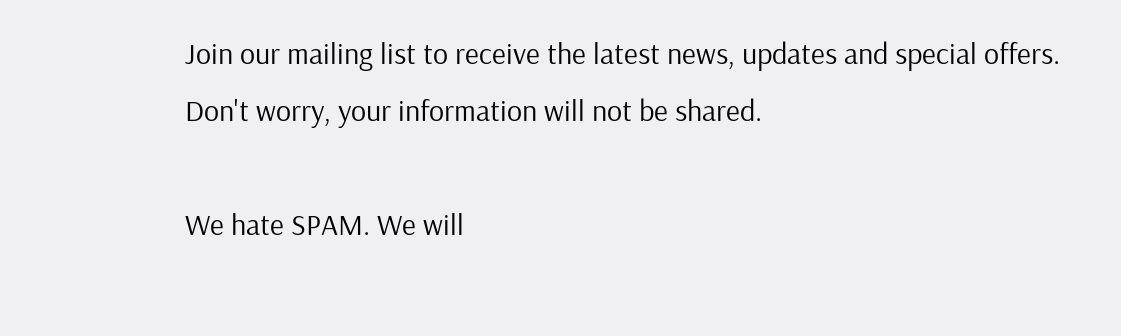Join our mailing list to receive the latest news, updates and special offers.
Don't worry, your information will not be shared.

We hate SPAM. We will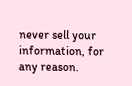never sell your information, for any reason.